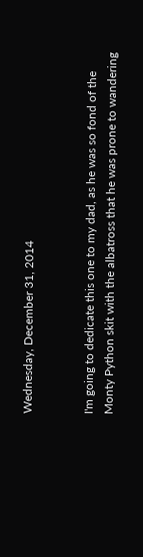Wednesday, December 31, 2014


I'm going to dedicate this one to my dad, as he was so fond of the Monty Python skit with the albatross that he was prone to wandering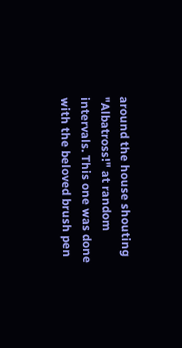around the house shouting "Albatross!" at random intervals. This one was done with the beloved brush pen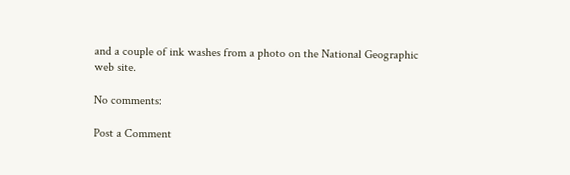and a couple of ink washes from a photo on the National Geographic web site.

No comments:

Post a Comment